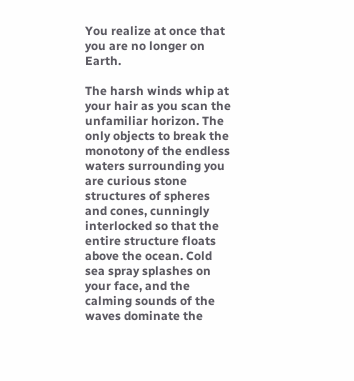You realize at once that you are no longer on Earth.

The harsh winds whip at your hair as you scan the unfamiliar horizon. The only objects to break the monotony of the endless waters surrounding you are curious stone structures of spheres and cones, cunningly interlocked so that the entire structure floats above the ocean. Cold sea spray splashes on your face, and the calming sounds of the waves dominate the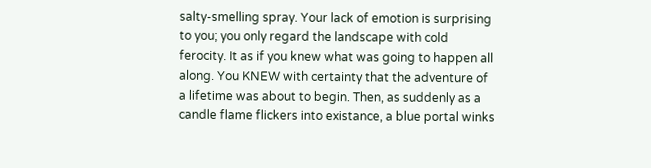salty-smelling spray. Your lack of emotion is surprising to you; you only regard the landscape with cold ferocity. It as if you knew what was going to happen all along. You KNEW with certainty that the adventure of a lifetime was about to begin. Then, as suddenly as a candle flame flickers into existance, a blue portal winks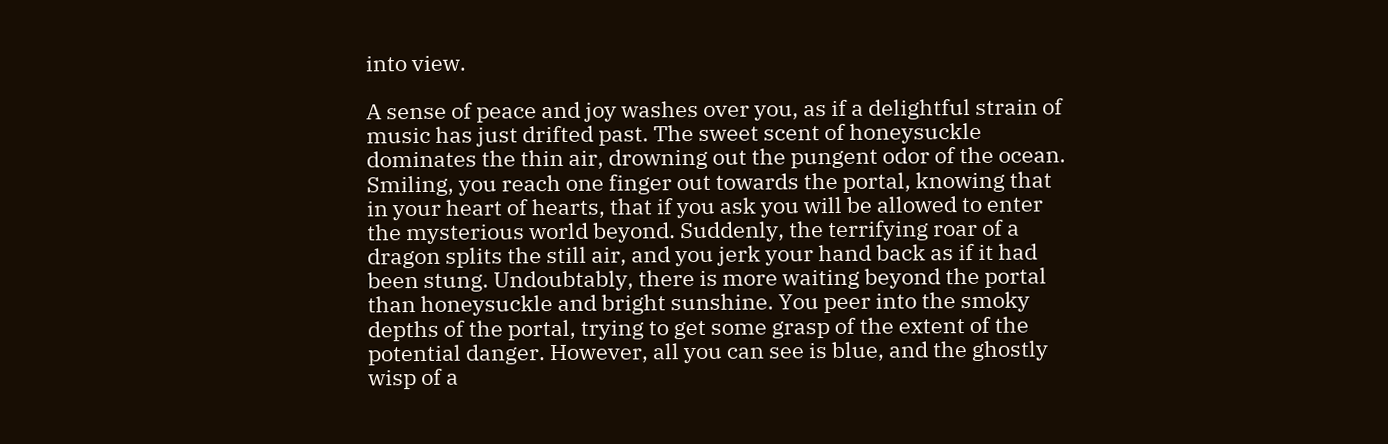into view.

A sense of peace and joy washes over you, as if a delightful strain of music has just drifted past. The sweet scent of honeysuckle dominates the thin air, drowning out the pungent odor of the ocean. Smiling, you reach one finger out towards the portal, knowing that in your heart of hearts, that if you ask you will be allowed to enter the mysterious world beyond. Suddenly, the terrifying roar of a dragon splits the still air, and you jerk your hand back as if it had been stung. Undoubtably, there is more waiting beyond the portal than honeysuckle and bright sunshine. You peer into the smoky depths of the portal, trying to get some grasp of the extent of the potential danger. However, all you can see is blue, and the ghostly wisp of a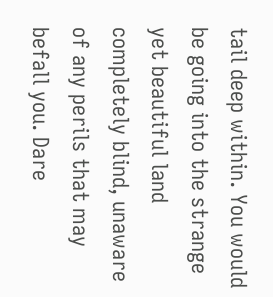tail deep within. You would be going into the strange yet beautiful land completely blind, unaware of any perils that may befall you. Dare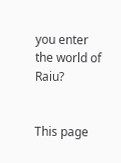you enter the world of Raiu?


This page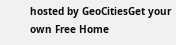hosted by GeoCitiesGet your own Free Home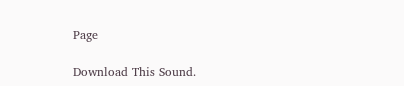Page

Download This Sound.